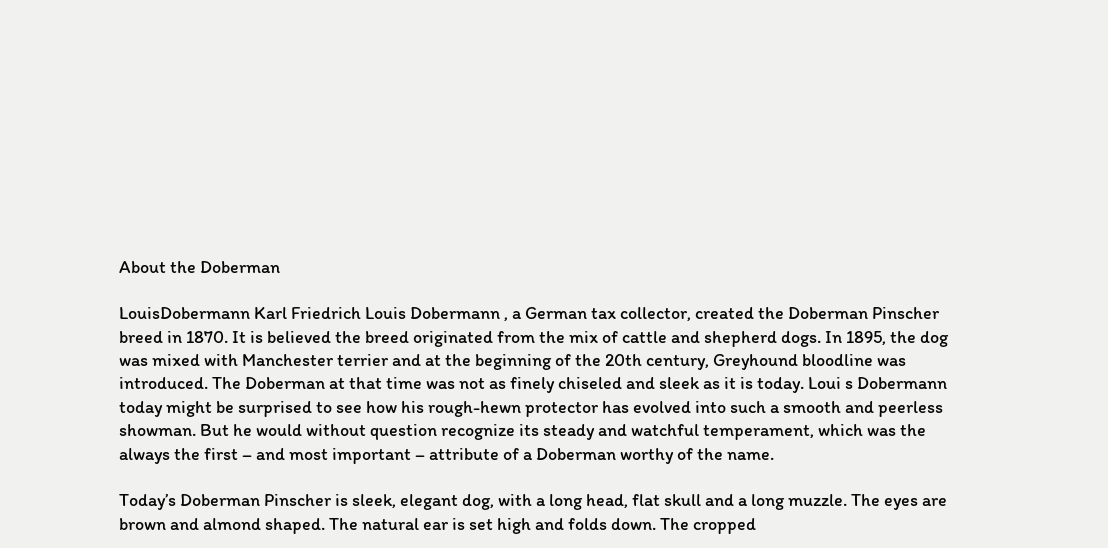About the Doberman

LouisDobermann Karl Friedrich Louis Dobermann , a German tax collector, created the Doberman Pinscher breed in 1870. It is believed the breed originated from the mix of cattle and shepherd dogs. In 1895, the dog was mixed with Manchester terrier and at the beginning of the 20th century, Greyhound bloodline was introduced. The Doberman at that time was not as finely chiseled and sleek as it is today. Loui s Dobermann today might be surprised to see how his rough-hewn protector has evolved into such a smooth and peerless showman. But he would without question recognize its steady and watchful temperament, which was the always the first – and most important – attribute of a Doberman worthy of the name.

Today’s Doberman Pinscher is sleek, elegant dog, with a long head, flat skull and a long muzzle. The eyes are brown and almond shaped. The natural ear is set high and folds down. The cropped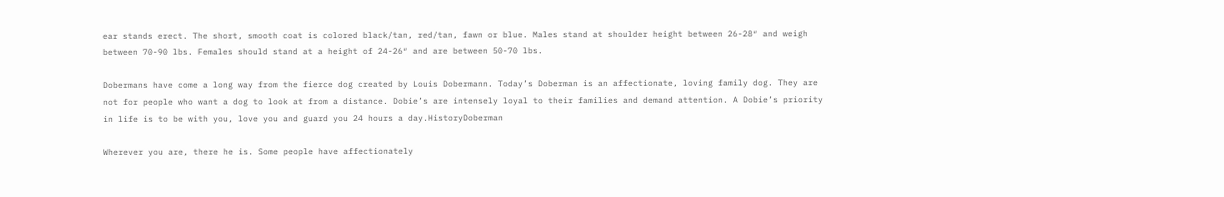ear stands erect. The short, smooth coat is colored black/tan, red/tan, fawn or blue. Males stand at shoulder height between 26-28″ and weigh between 70-90 lbs. Females should stand at a height of 24-26″ and are between 50-70 lbs.

Dobermans have come a long way from the fierce dog created by Louis Dobermann. Today’s Doberman is an affectionate, loving family dog. They are not for people who want a dog to look at from a distance. Dobie’s are intensely loyal to their families and demand attention. A Dobie’s priority in life is to be with you, love you and guard you 24 hours a day.HistoryDoberman

Wherever you are, there he is. Some people have affectionately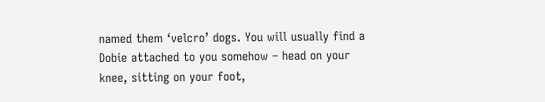named them ‘velcro’ dogs. You will usually find a Dobie attached to you somehow – head on your knee, sitting on your foot,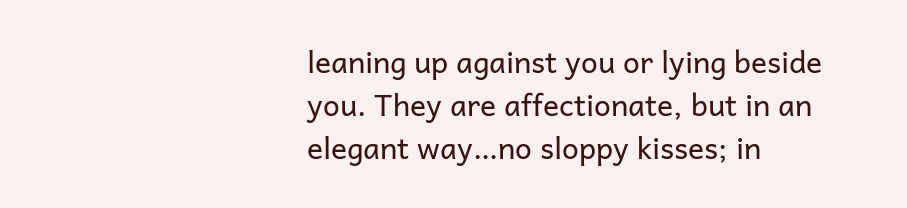leaning up against you or lying beside you. They are affectionate, but in an elegant way…no sloppy kisses; in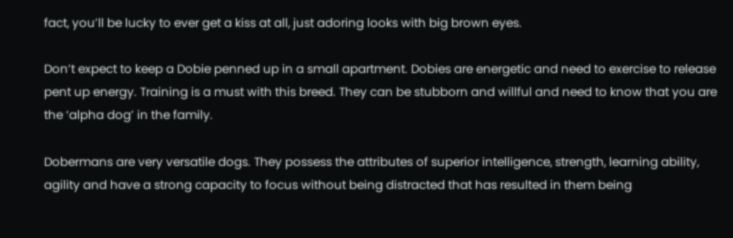fact, you’ll be lucky to ever get a kiss at all, just adoring looks with big brown eyes.

Don’t expect to keep a Dobie penned up in a small apartment. Dobies are energetic and need to exercise to release pent up energy. Training is a must with this breed. They can be stubborn and willful and need to know that you are the ‘alpha dog’ in the family.

Dobermans are very versatile dogs. They possess the attributes of superior intelligence, strength, learning ability, agility and have a strong capacity to focus without being distracted that has resulted in them being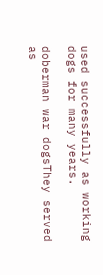used successfully as working dogs for many years.

doberman war dogsThey served as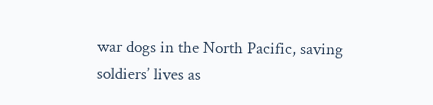war dogs in the North Pacific, saving soldiers’ lives as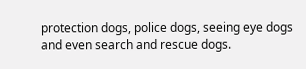protection dogs, police dogs, seeing eye dogs and even search and rescue dogs.